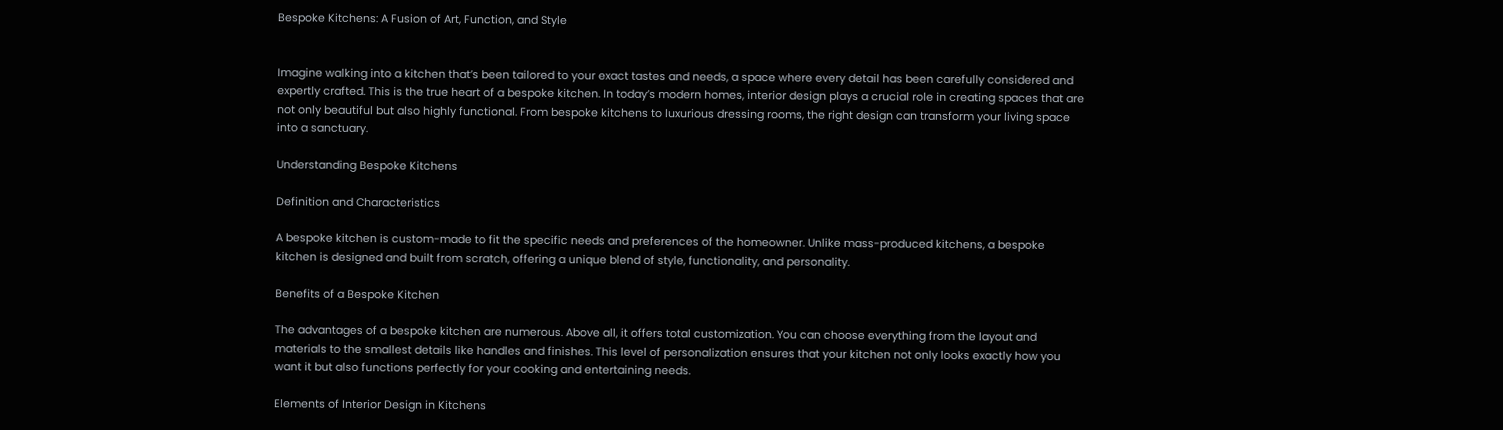Bespoke Kitchens: A Fusion of Art, Function, and Style


Imagine walking into a kitchen that’s been tailored to your exact tastes and needs, a space where every detail has been carefully considered and expertly crafted. This is the true heart of a bespoke kitchen. In today’s modern homes, interior design plays a crucial role in creating spaces that are not only beautiful but also highly functional. From bespoke kitchens to luxurious dressing rooms, the right design can transform your living space into a sanctuary.

Understanding Bespoke Kitchens

Definition and Characteristics

A bespoke kitchen is custom-made to fit the specific needs and preferences of the homeowner. Unlike mass-produced kitchens, a bespoke kitchen is designed and built from scratch, offering a unique blend of style, functionality, and personality.

Benefits of a Bespoke Kitchen

The advantages of a bespoke kitchen are numerous. Above all, it offers total customization. You can choose everything from the layout and materials to the smallest details like handles and finishes. This level of personalization ensures that your kitchen not only looks exactly how you want it but also functions perfectly for your cooking and entertaining needs.

Elements of Interior Design in Kitchens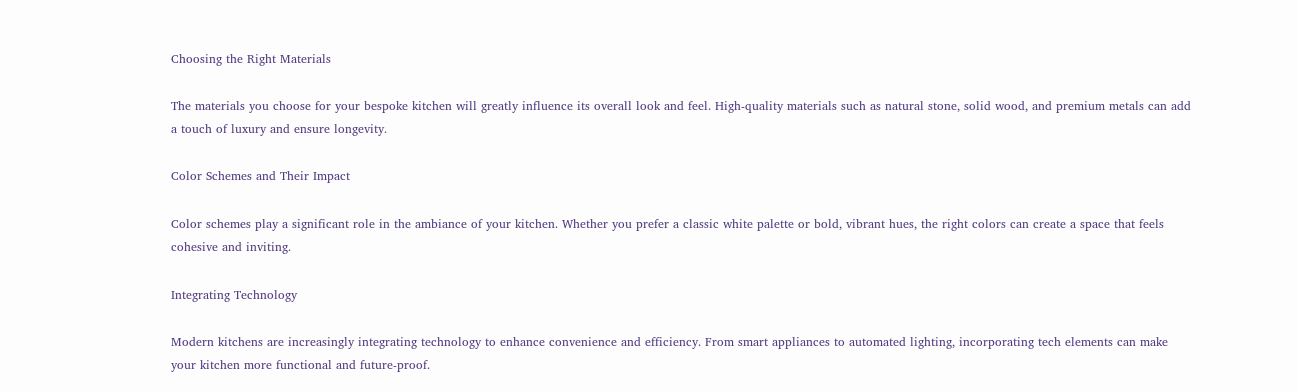Choosing the Right Materials

The materials you choose for your bespoke kitchen will greatly influence its overall look and feel. High-quality materials such as natural stone, solid wood, and premium metals can add a touch of luxury and ensure longevity.

Color Schemes and Their Impact

Color schemes play a significant role in the ambiance of your kitchen. Whether you prefer a classic white palette or bold, vibrant hues, the right colors can create a space that feels cohesive and inviting.

Integrating Technology

Modern kitchens are increasingly integrating technology to enhance convenience and efficiency. From smart appliances to automated lighting, incorporating tech elements can make your kitchen more functional and future-proof.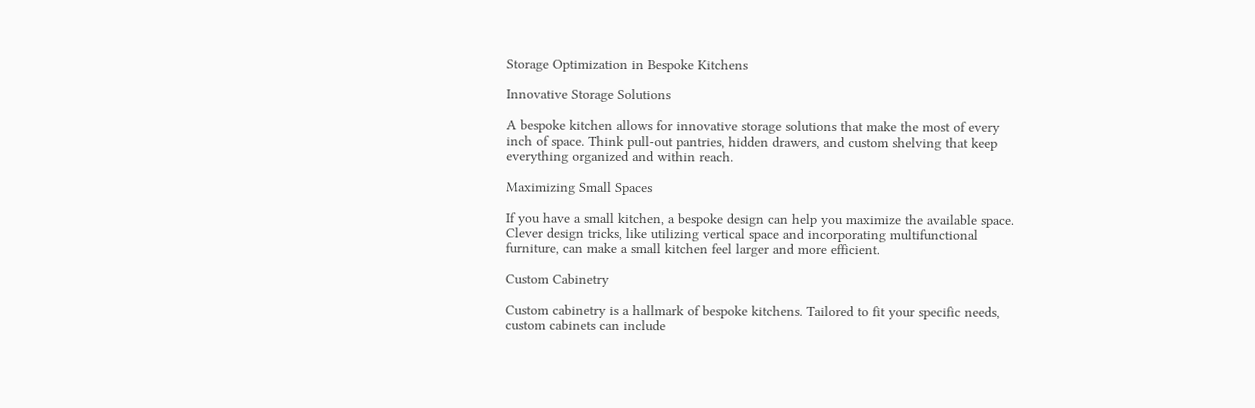Storage Optimization in Bespoke Kitchens

Innovative Storage Solutions

A bespoke kitchen allows for innovative storage solutions that make the most of every inch of space. Think pull-out pantries, hidden drawers, and custom shelving that keep everything organized and within reach.

Maximizing Small Spaces

If you have a small kitchen, a bespoke design can help you maximize the available space. Clever design tricks, like utilizing vertical space and incorporating multifunctional furniture, can make a small kitchen feel larger and more efficient.

Custom Cabinetry

Custom cabinetry is a hallmark of bespoke kitchens. Tailored to fit your specific needs, custom cabinets can include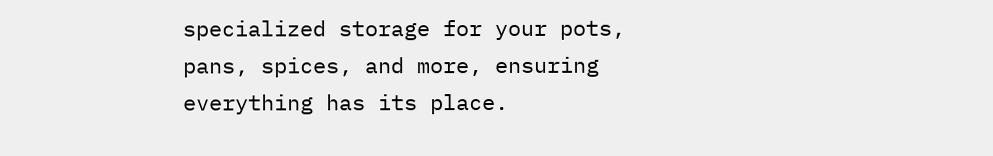specialized storage for your pots, pans, spices, and more, ensuring everything has its place.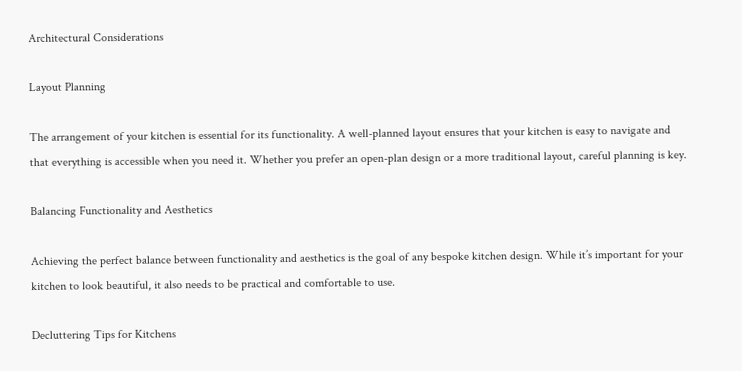Architectural Considerations

Layout Planning

The arrangement of your kitchen is essential for its functionality. A well-planned layout ensures that your kitchen is easy to navigate and that everything is accessible when you need it. Whether you prefer an open-plan design or a more traditional layout, careful planning is key.

Balancing Functionality and Aesthetics

Achieving the perfect balance between functionality and aesthetics is the goal of any bespoke kitchen design. While it’s important for your kitchen to look beautiful, it also needs to be practical and comfortable to use.

Decluttering Tips for Kitchens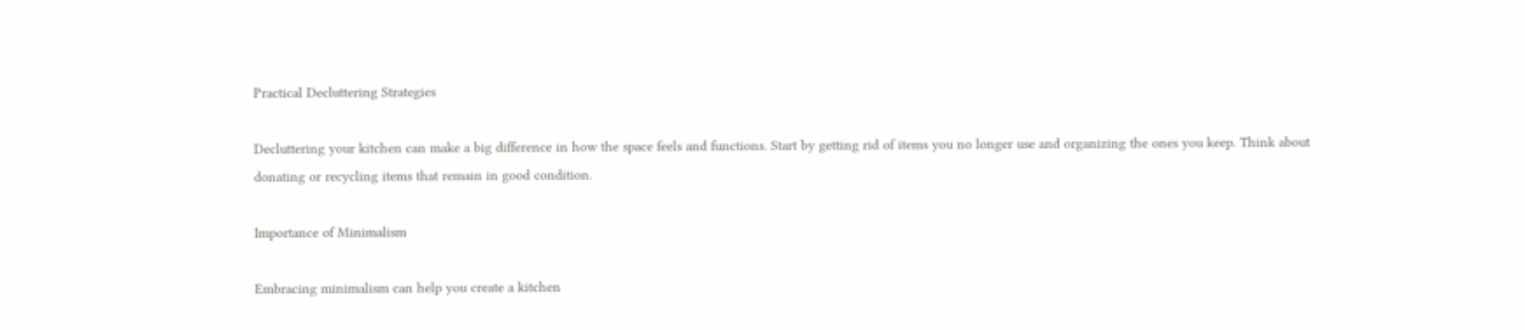Practical Decluttering Strategies

Decluttering your kitchen can make a big difference in how the space feels and functions. Start by getting rid of items you no longer use and organizing the ones you keep. Think about donating or recycling items that remain in good condition.

Importance of Minimalism

Embracing minimalism can help you create a kitchen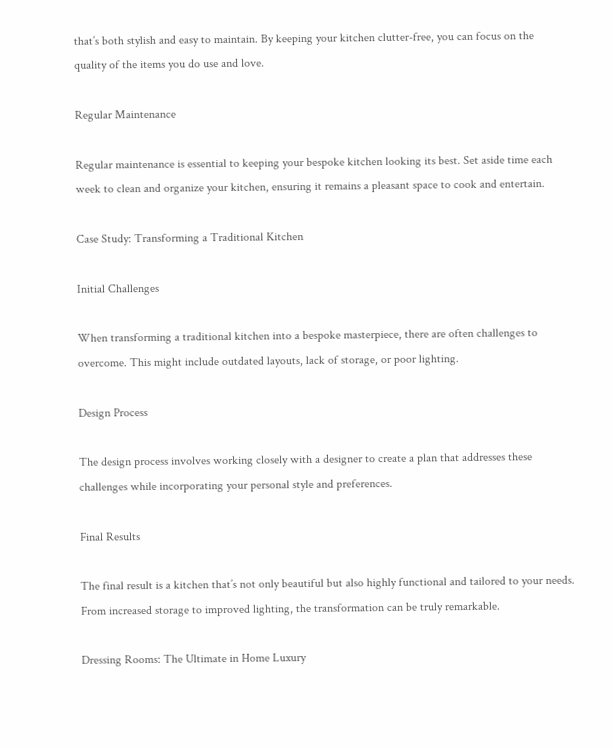that’s both stylish and easy to maintain. By keeping your kitchen clutter-free, you can focus on the quality of the items you do use and love.

Regular Maintenance

Regular maintenance is essential to keeping your bespoke kitchen looking its best. Set aside time each week to clean and organize your kitchen, ensuring it remains a pleasant space to cook and entertain.

Case Study: Transforming a Traditional Kitchen

Initial Challenges

When transforming a traditional kitchen into a bespoke masterpiece, there are often challenges to overcome. This might include outdated layouts, lack of storage, or poor lighting.

Design Process

The design process involves working closely with a designer to create a plan that addresses these challenges while incorporating your personal style and preferences.

Final Results

The final result is a kitchen that’s not only beautiful but also highly functional and tailored to your needs. From increased storage to improved lighting, the transformation can be truly remarkable.

Dressing Rooms: The Ultimate in Home Luxury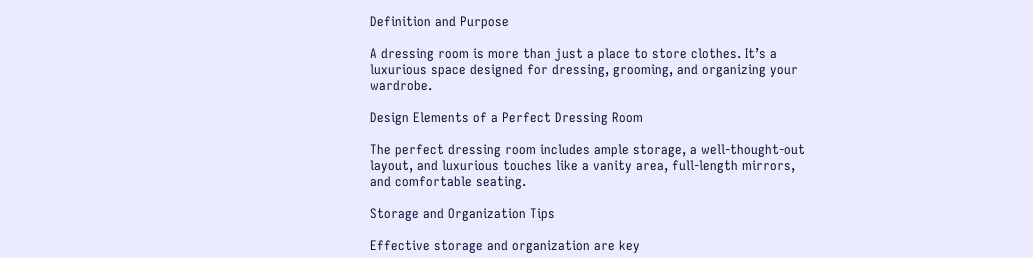Definition and Purpose

A dressing room is more than just a place to store clothes. It’s a luxurious space designed for dressing, grooming, and organizing your wardrobe.

Design Elements of a Perfect Dressing Room

The perfect dressing room includes ample storage, a well-thought-out layout, and luxurious touches like a vanity area, full-length mirrors, and comfortable seating.

Storage and Organization Tips

Effective storage and organization are key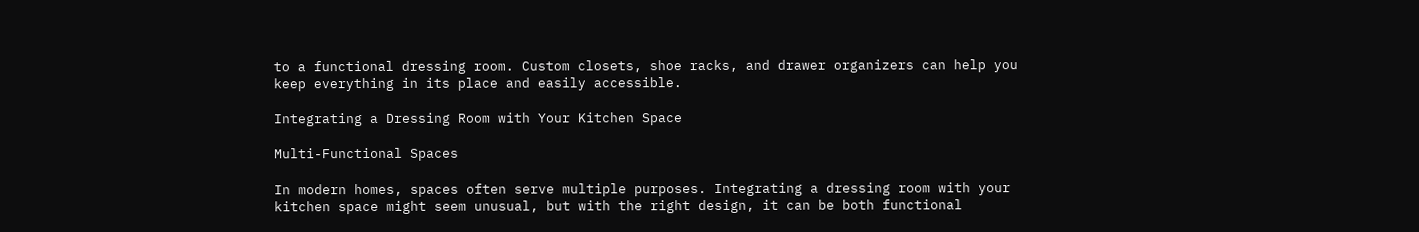to a functional dressing room. Custom closets, shoe racks, and drawer organizers can help you keep everything in its place and easily accessible.

Integrating a Dressing Room with Your Kitchen Space

Multi-Functional Spaces

In modern homes, spaces often serve multiple purposes. Integrating a dressing room with your kitchen space might seem unusual, but with the right design, it can be both functional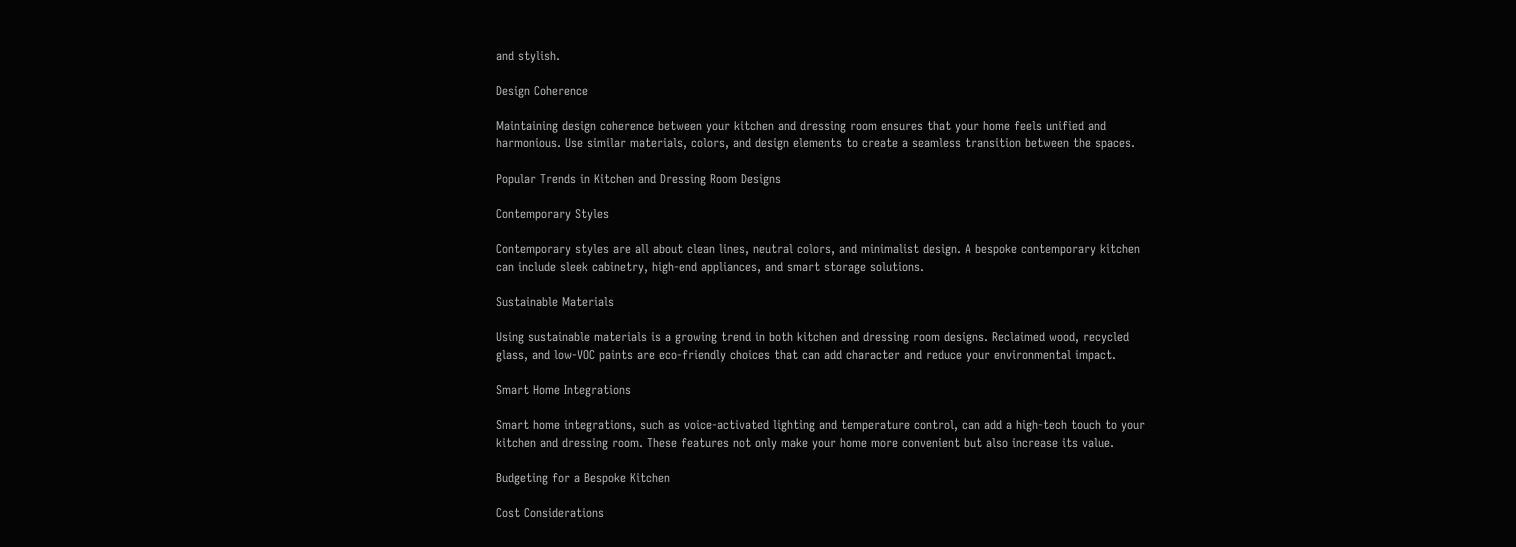and stylish.

Design Coherence

Maintaining design coherence between your kitchen and dressing room ensures that your home feels unified and harmonious. Use similar materials, colors, and design elements to create a seamless transition between the spaces.

Popular Trends in Kitchen and Dressing Room Designs

Contemporary Styles

Contemporary styles are all about clean lines, neutral colors, and minimalist design. A bespoke contemporary kitchen can include sleek cabinetry, high-end appliances, and smart storage solutions.

Sustainable Materials

Using sustainable materials is a growing trend in both kitchen and dressing room designs. Reclaimed wood, recycled glass, and low-VOC paints are eco-friendly choices that can add character and reduce your environmental impact.

Smart Home Integrations

Smart home integrations, such as voice-activated lighting and temperature control, can add a high-tech touch to your kitchen and dressing room. These features not only make your home more convenient but also increase its value.

Budgeting for a Bespoke Kitchen

Cost Considerations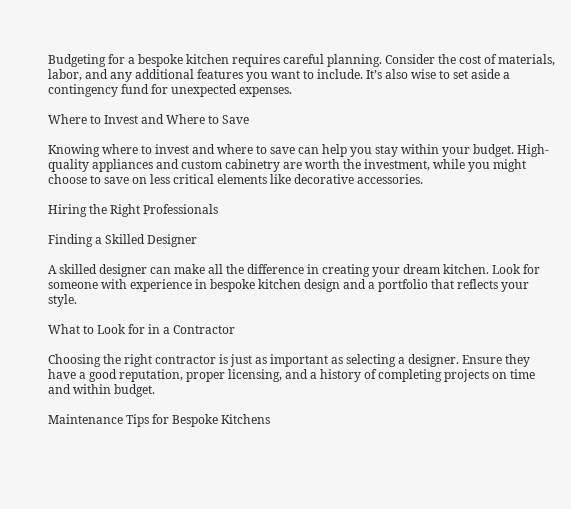Budgeting for a bespoke kitchen requires careful planning. Consider the cost of materials, labor, and any additional features you want to include. It’s also wise to set aside a contingency fund for unexpected expenses.

Where to Invest and Where to Save

Knowing where to invest and where to save can help you stay within your budget. High-quality appliances and custom cabinetry are worth the investment, while you might choose to save on less critical elements like decorative accessories.

Hiring the Right Professionals

Finding a Skilled Designer

A skilled designer can make all the difference in creating your dream kitchen. Look for someone with experience in bespoke kitchen design and a portfolio that reflects your style.

What to Look for in a Contractor

Choosing the right contractor is just as important as selecting a designer. Ensure they have a good reputation, proper licensing, and a history of completing projects on time and within budget.

Maintenance Tips for Bespoke Kitchens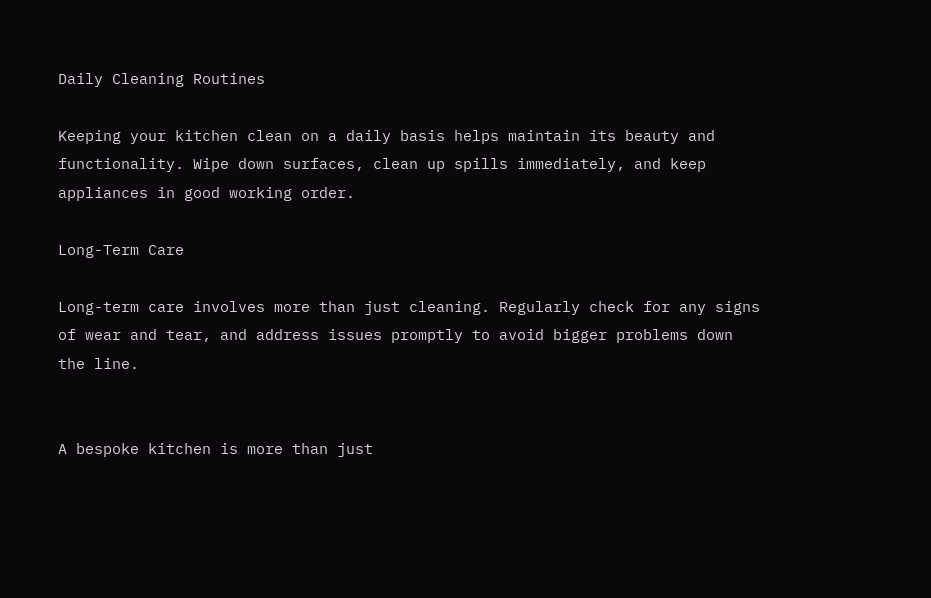Daily Cleaning Routines

Keeping your kitchen clean on a daily basis helps maintain its beauty and functionality. Wipe down surfaces, clean up spills immediately, and keep appliances in good working order.

Long-Term Care

Long-term care involves more than just cleaning. Regularly check for any signs of wear and tear, and address issues promptly to avoid bigger problems down the line.


A bespoke kitchen is more than just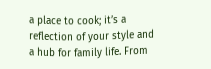a place to cook; it’s a reflection of your style and a hub for family life. From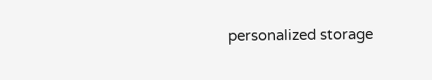personalized storage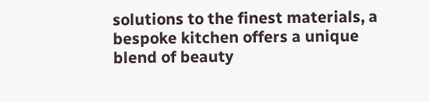solutions to the finest materials, a bespoke kitchen offers a unique blend of beauty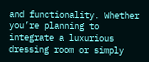and functionality. Whether you’re planning to integrate a luxurious dressing room or simply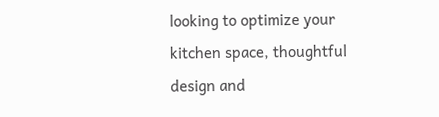looking to optimize your kitchen space, thoughtful design and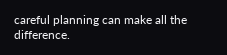careful planning can make all the difference.